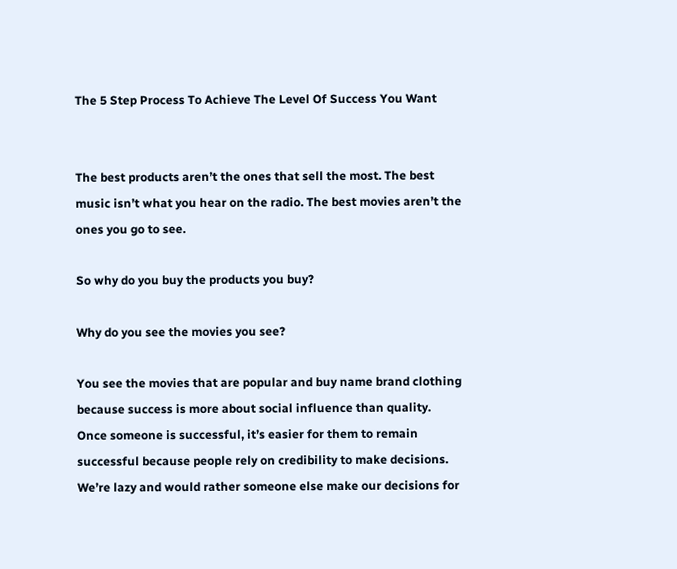The 5 Step Process To Achieve The Level Of Success You Want


The best products aren’t the ones that sell the most. The best music isn’t what you hear on the radio. The best movies aren’t the ones you go to see.

So why do you buy the products you buy?

Why do you see the movies you see?

You see the movies that are popular and buy name brand clothing because success is more about social influence than quality. Once someone is successful, it’s easier for them to remain successful because people rely on credibility to make decisions. We’re lazy and would rather someone else make our decisions for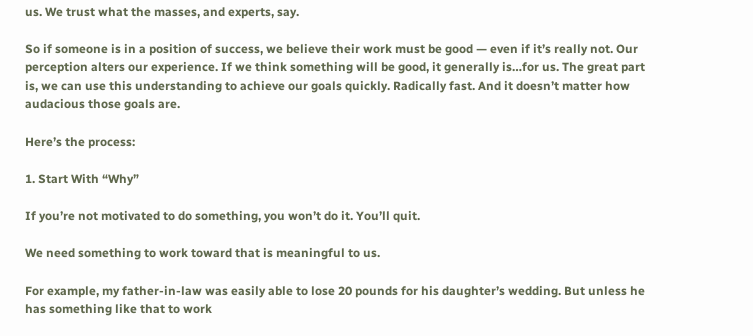us. We trust what the masses, and experts, say.

So if someone is in a position of success, we believe their work must be good — even if it’s really not. Our perception alters our experience. If we think something will be good, it generally is…for us. The great part is, we can use this understanding to achieve our goals quickly. Radically fast. And it doesn’t matter how audacious those goals are.

Here’s the process:

1. Start With “Why”

If you’re not motivated to do something, you won’t do it. You’ll quit.

We need something to work toward that is meaningful to us.

For example, my father-in-law was easily able to lose 20 pounds for his daughter’s wedding. But unless he has something like that to work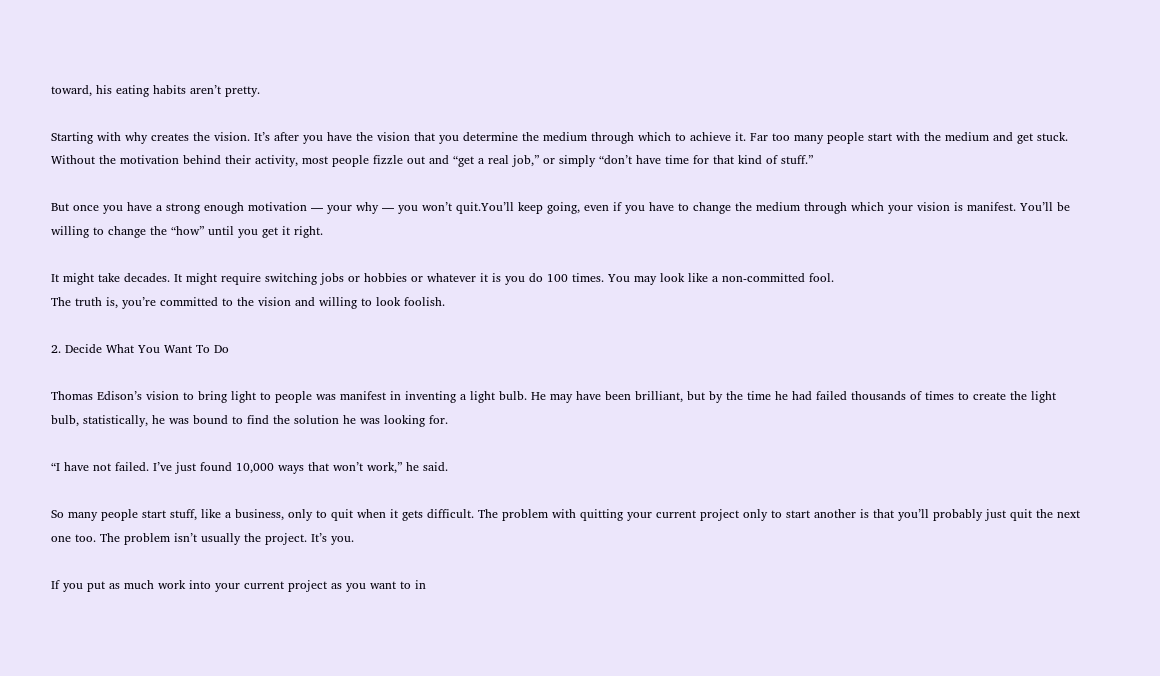toward, his eating habits aren’t pretty.

Starting with why creates the vision. It’s after you have the vision that you determine the medium through which to achieve it. Far too many people start with the medium and get stuck. Without the motivation behind their activity, most people fizzle out and “get a real job,” or simply “don’t have time for that kind of stuff.”

But once you have a strong enough motivation — your why — you won’t quit.You’ll keep going, even if you have to change the medium through which your vision is manifest. You’ll be willing to change the “how” until you get it right.

It might take decades. It might require switching jobs or hobbies or whatever it is you do 100 times. You may look like a non-committed fool.
The truth is, you’re committed to the vision and willing to look foolish.

2. Decide What You Want To Do

Thomas Edison’s vision to bring light to people was manifest in inventing a light bulb. He may have been brilliant, but by the time he had failed thousands of times to create the light bulb, statistically, he was bound to find the solution he was looking for.

“I have not failed. I’ve just found 10,000 ways that won’t work,” he said.

So many people start stuff, like a business, only to quit when it gets difficult. The problem with quitting your current project only to start another is that you’ll probably just quit the next one too. The problem isn’t usually the project. It’s you.

If you put as much work into your current project as you want to in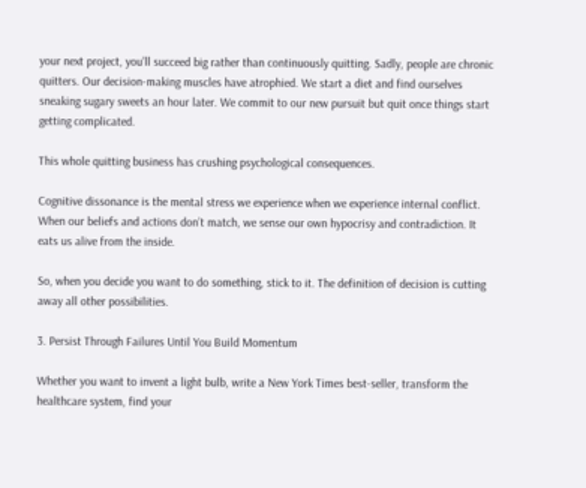your next project, you’ll succeed big rather than continuously quitting. Sadly, people are chronic quitters. Our decision-making muscles have atrophied. We start a diet and find ourselves sneaking sugary sweets an hour later. We commit to our new pursuit but quit once things start getting complicated.

This whole quitting business has crushing psychological consequences.

Cognitive dissonance is the mental stress we experience when we experience internal conflict. When our beliefs and actions don’t match, we sense our own hypocrisy and contradiction. It eats us alive from the inside.

So, when you decide you want to do something, stick to it. The definition of decision is cutting away all other possibilities.

3. Persist Through Failures Until You Build Momentum

Whether you want to invent a light bulb, write a New York Times best-seller, transform the healthcare system, find your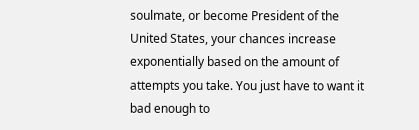soulmate, or become President of the United States, your chances increase exponentially based on the amount of attempts you take. You just have to want it bad enough to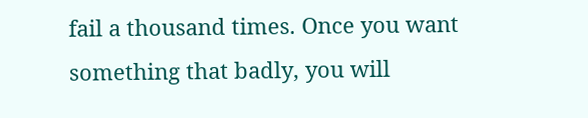fail a thousand times. Once you want something that badly, you will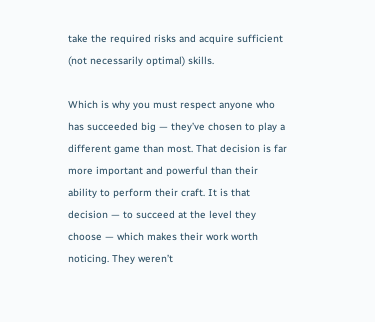take the required risks and acquire sufficient (not necessarily optimal) skills.

Which is why you must respect anyone who has succeeded big — they’ve chosen to play a different game than most. That decision is far more important and powerful than their ability to perform their craft. It is that decision — to succeed at the level they choose — which makes their work worth noticing. They weren’t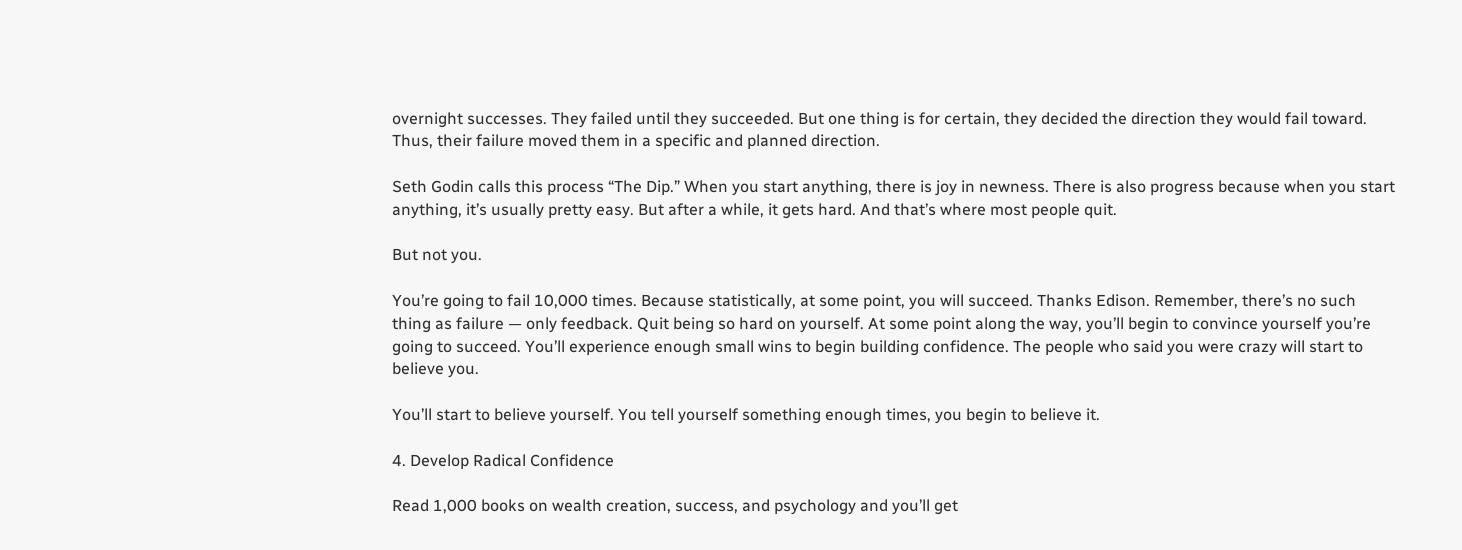overnight successes. They failed until they succeeded. But one thing is for certain, they decided the direction they would fail toward. Thus, their failure moved them in a specific and planned direction.

Seth Godin calls this process “The Dip.” When you start anything, there is joy in newness. There is also progress because when you start anything, it’s usually pretty easy. But after a while, it gets hard. And that’s where most people quit.

But not you.

You’re going to fail 10,000 times. Because statistically, at some point, you will succeed. Thanks Edison. Remember, there’s no such thing as failure — only feedback. Quit being so hard on yourself. At some point along the way, you’ll begin to convince yourself you’re going to succeed. You’ll experience enough small wins to begin building confidence. The people who said you were crazy will start to believe you.

You’ll start to believe yourself. You tell yourself something enough times, you begin to believe it.

4. Develop Radical Confidence

Read 1,000 books on wealth creation, success, and psychology and you’ll get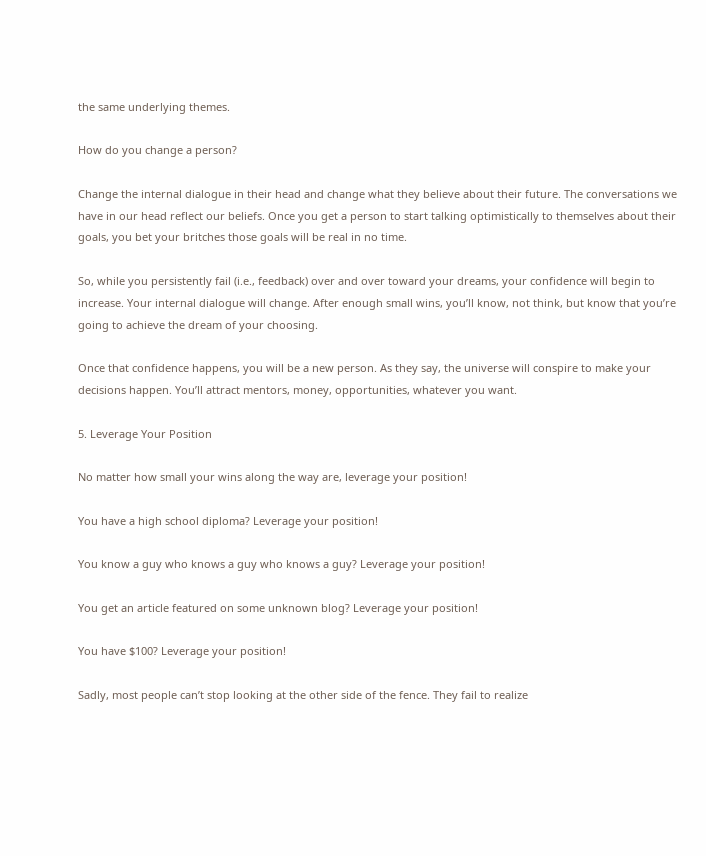the same underlying themes.

How do you change a person?

Change the internal dialogue in their head and change what they believe about their future. The conversations we have in our head reflect our beliefs. Once you get a person to start talking optimistically to themselves about their goals, you bet your britches those goals will be real in no time.

So, while you persistently fail (i.e., feedback) over and over toward your dreams, your confidence will begin to increase. Your internal dialogue will change. After enough small wins, you’ll know, not think, but know that you’re going to achieve the dream of your choosing.

Once that confidence happens, you will be a new person. As they say, the universe will conspire to make your decisions happen. You’ll attract mentors, money, opportunities, whatever you want.

5. Leverage Your Position

No matter how small your wins along the way are, leverage your position!

You have a high school diploma? Leverage your position!

You know a guy who knows a guy who knows a guy? Leverage your position!

You get an article featured on some unknown blog? Leverage your position!

You have $100? Leverage your position!

Sadly, most people can’t stop looking at the other side of the fence. They fail to realize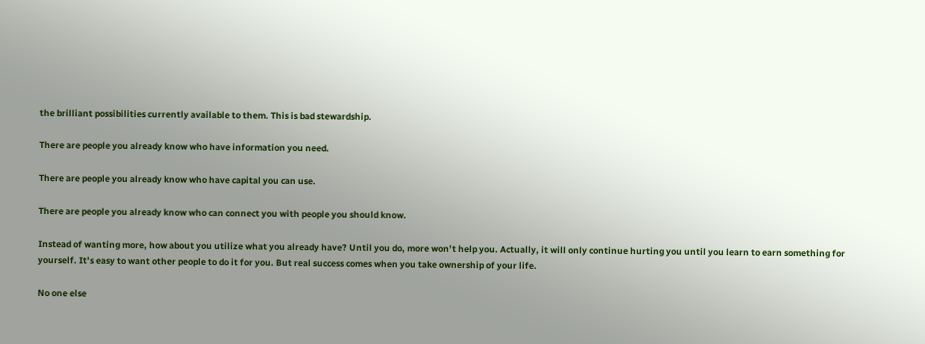the brilliant possibilities currently available to them. This is bad stewardship.

There are people you already know who have information you need.

There are people you already know who have capital you can use.

There are people you already know who can connect you with people you should know.

Instead of wanting more, how about you utilize what you already have? Until you do, more won’t help you. Actually, it will only continue hurting you until you learn to earn something for yourself. It’s easy to want other people to do it for you. But real success comes when you take ownership of your life.

No one else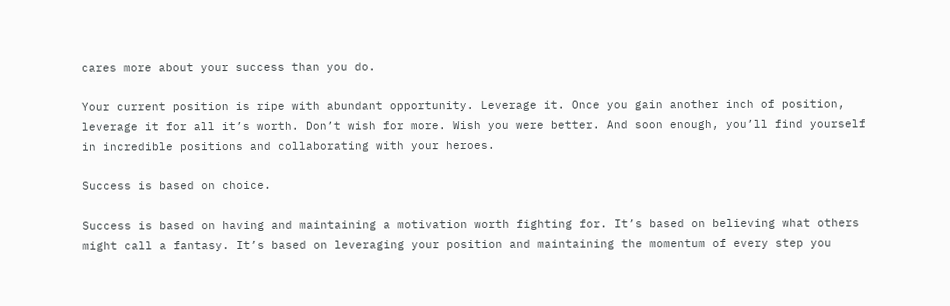cares more about your success than you do.

Your current position is ripe with abundant opportunity. Leverage it. Once you gain another inch of position, leverage it for all it’s worth. Don’t wish for more. Wish you were better. And soon enough, you’ll find yourself in incredible positions and collaborating with your heroes.

Success is based on choice.

Success is based on having and maintaining a motivation worth fighting for. It’s based on believing what others might call a fantasy. It’s based on leveraging your position and maintaining the momentum of every step you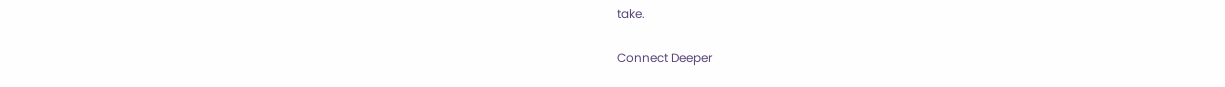take.

Connect Deeper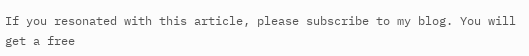If you resonated with this article, please subscribe to my blog. You will get a free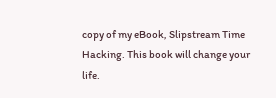copy of my eBook, Slipstream Time Hacking. This book will change your life.